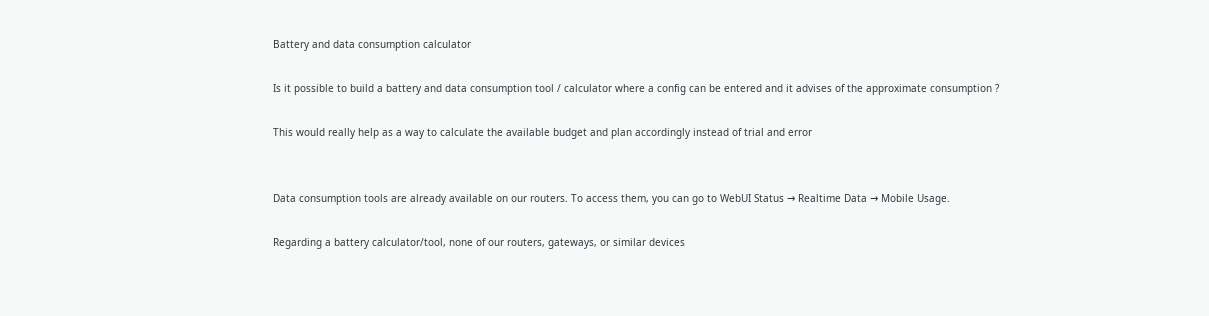Battery and data consumption calculator

Is it possible to build a battery and data consumption tool / calculator where a config can be entered and it advises of the approximate consumption ?

This would really help as a way to calculate the available budget and plan accordingly instead of trial and error


Data consumption tools are already available on our routers. To access them, you can go to WebUI Status → Realtime Data → Mobile Usage.

Regarding a battery calculator/tool, none of our routers, gateways, or similar devices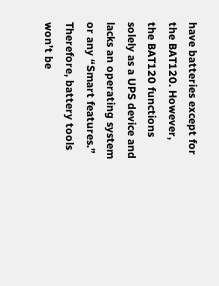have batteries except for the BAT120. However, the BAT120 functions solely as a UPS device and lacks an operating system or any “Smart features.” Therefore, battery tools won’t be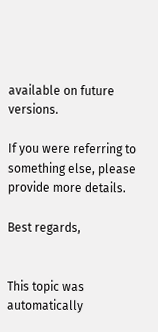available on future versions.

If you were referring to something else, please provide more details.

Best regards,


This topic was automatically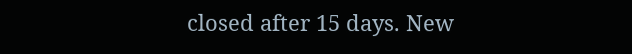closed after 15 days. New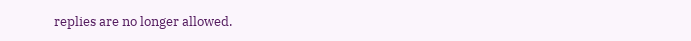replies are no longer allowed.